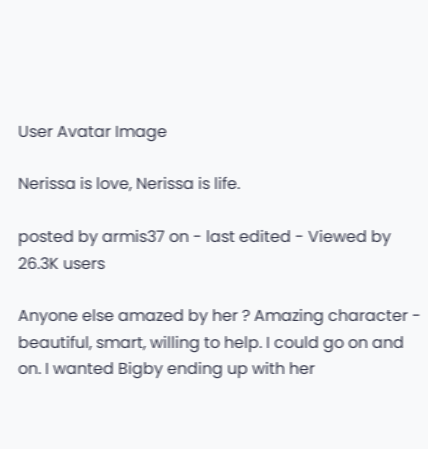User Avatar Image

Nerissa is love, Nerissa is life.

posted by armis37 on - last edited - Viewed by 26.3K users

Anyone else amazed by her ? Amazing character - beautiful, smart, willing to help. I could go on and on. I wanted Bigby ending up with her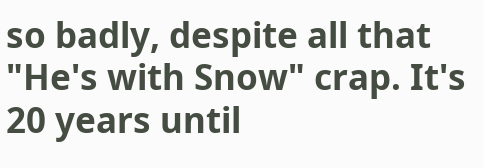so badly, despite all that "He's with Snow" crap. It's 20 years until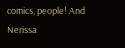comics, people! And Nerissa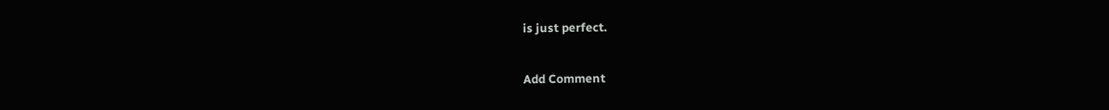is just perfect.

Add Comment